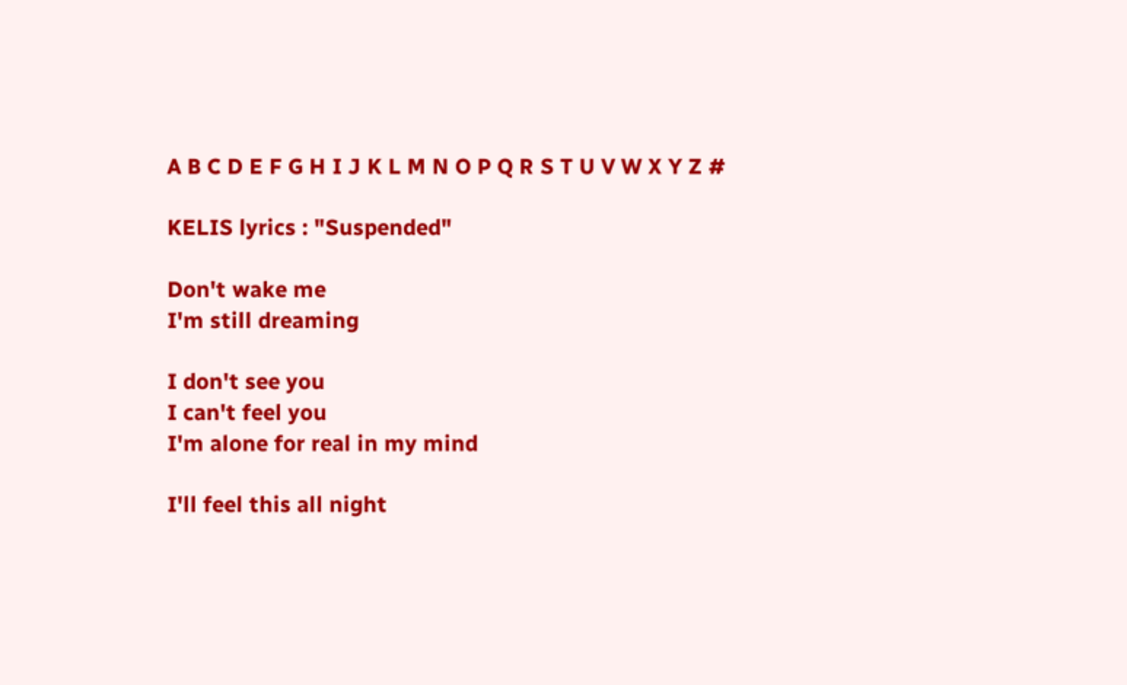A B C D E F G H I J K L M N O P Q R S T U V W X Y Z #

KELIS lyrics : "Suspended"

Don't wake me
I'm still dreaming

I don't see you
I can't feel you
I'm alone for real in my mind

I'll feel this all night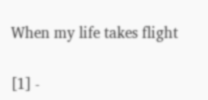When my life takes flight

[1] -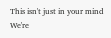This isn't just in your mind
We're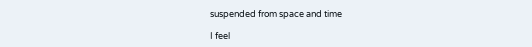suspended from space and time

I feel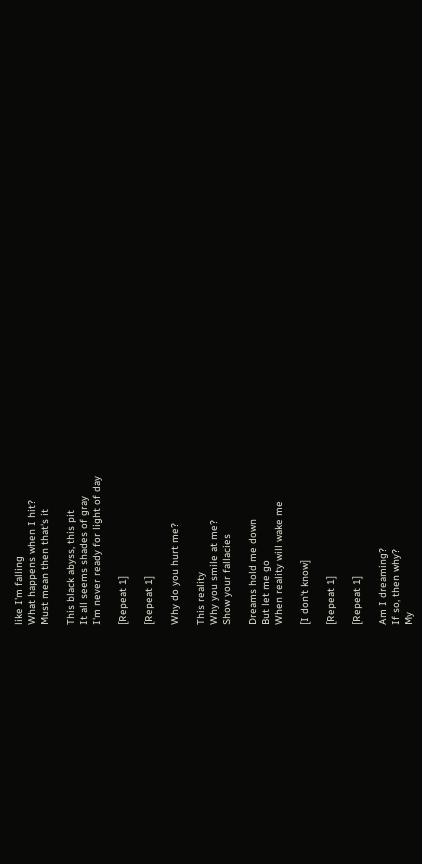like I'm falling
What happens when I hit?
Must mean then that's it

This black abyss, this pit
It all seems shades of gray
I'm never ready for light of day

[Repeat 1]

[Repeat 1]

Why do you hurt me?

This reality
Why you smile at me?
Show your fallacies

Dreams hold me down
But let me go
When reality will wake me

[I don't know]

[Repeat 1]

[Repeat 1]

Am I dreaming?
If so, then why?
My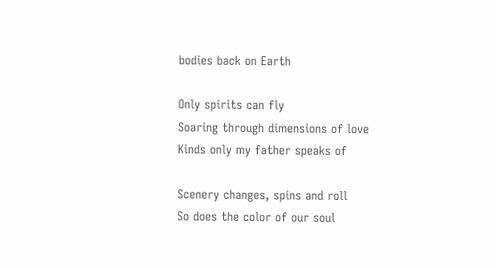bodies back on Earth

Only spirits can fly
Soaring through dimensions of love
Kinds only my father speaks of

Scenery changes, spins and roll
So does the color of our soul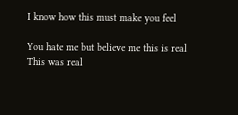I know how this must make you feel

You hate me but believe me this is real
This was real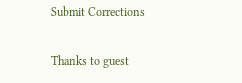Submit Corrections

Thanks to guest